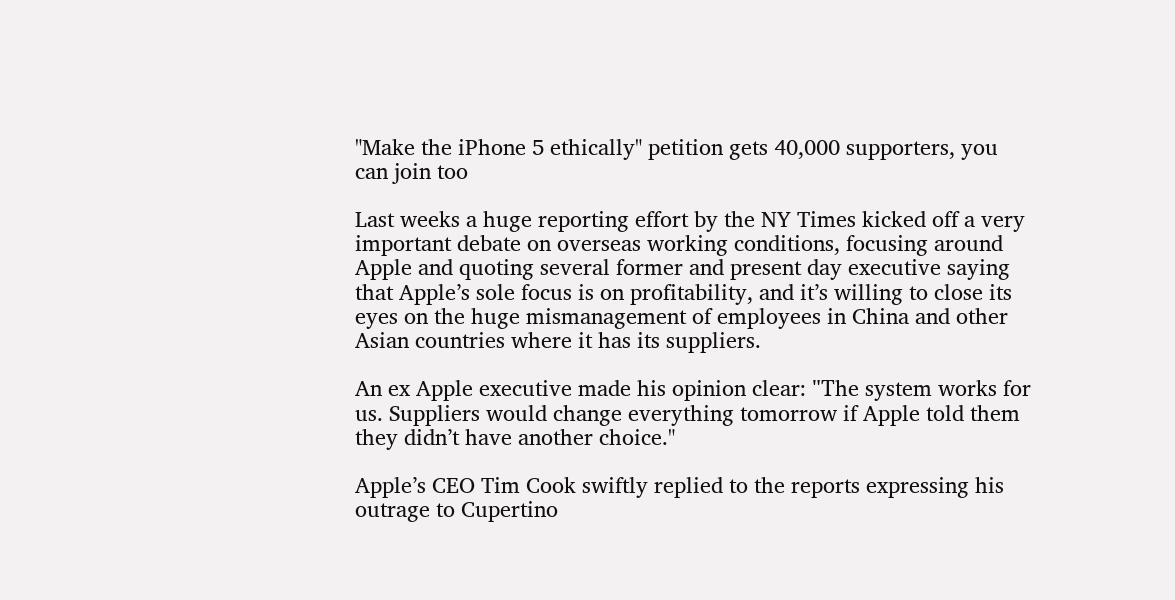"Make the iPhone 5 ethically" petition gets 40,000 supporters, you can join too

Last weeks a huge reporting effort by the NY Times kicked off a very important debate on overseas working conditions, focusing around Apple and quoting several former and present day executive saying that Apple’s sole focus is on profitability, and it’s willing to close its eyes on the huge mismanagement of employees in China and other Asian countries where it has its suppliers.

An ex Apple executive made his opinion clear: "Тhe system works for us. Suppliers would change everything tomorrow if Apple told them they didn’t have another choice."

Apple’s CEO Tim Cook swiftly replied to the reports expressing his outrage to Cupertino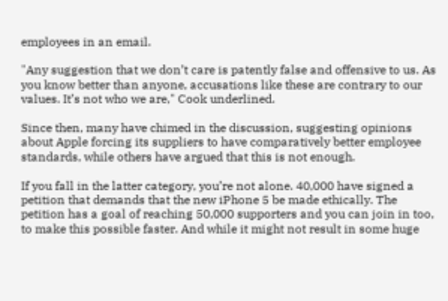employees in an email.

"Any suggestion that we don’t care is patently false and offensive to us. As you know better than anyone, accusations like these are contrary to our values. It’s not who we are," Cook underlined.

Since then, many have chimed in the discussion, suggesting opinions about Apple forcing its suppliers to have comparatively better employee standards, while others have argued that this is not enough.

If you fall in the latter category, you’re not alone. 40,000 have signed a petition that demands that the new iPhone 5 be made ethically. The petition has a goal of reaching 50,000 supporters and you can join in too, to make this possible faster. And while it might not result in some huge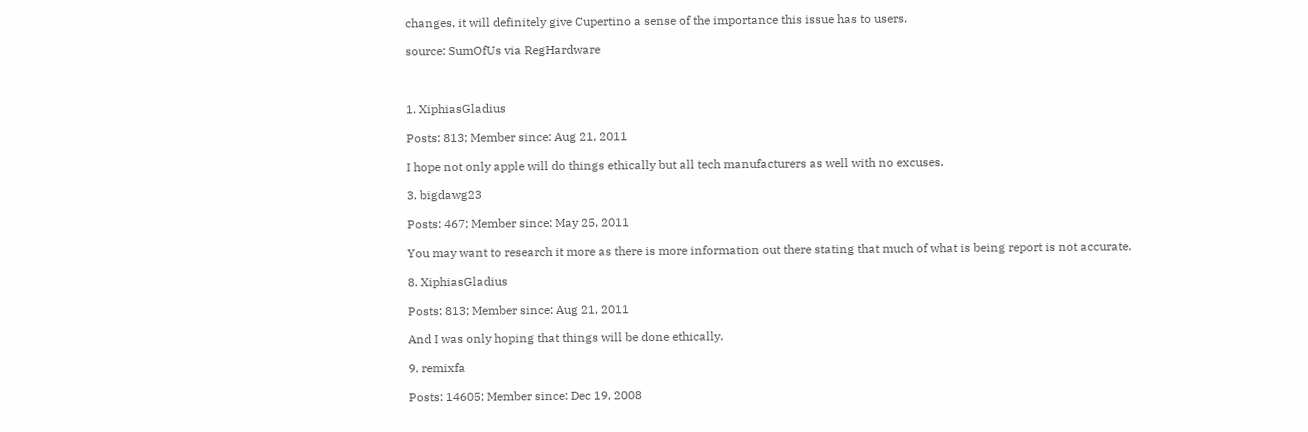changes, it will definitely give Cupertino a sense of the importance this issue has to users.

source: SumOfUs via RegHardware



1. XiphiasGladius

Posts: 813; Member since: Aug 21, 2011

I hope not only apple will do things ethically but all tech manufacturers as well with no excuses.

3. bigdawg23

Posts: 467; Member since: May 25, 2011

You may want to research it more as there is more information out there stating that much of what is being report is not accurate.

8. XiphiasGladius

Posts: 813; Member since: Aug 21, 2011

And I was only hoping that things will be done ethically.

9. remixfa

Posts: 14605; Member since: Dec 19, 2008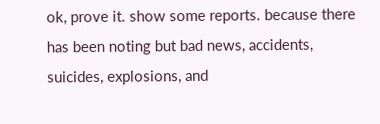ok, prove it. show some reports. because there has been noting but bad news, accidents, suicides, explosions, and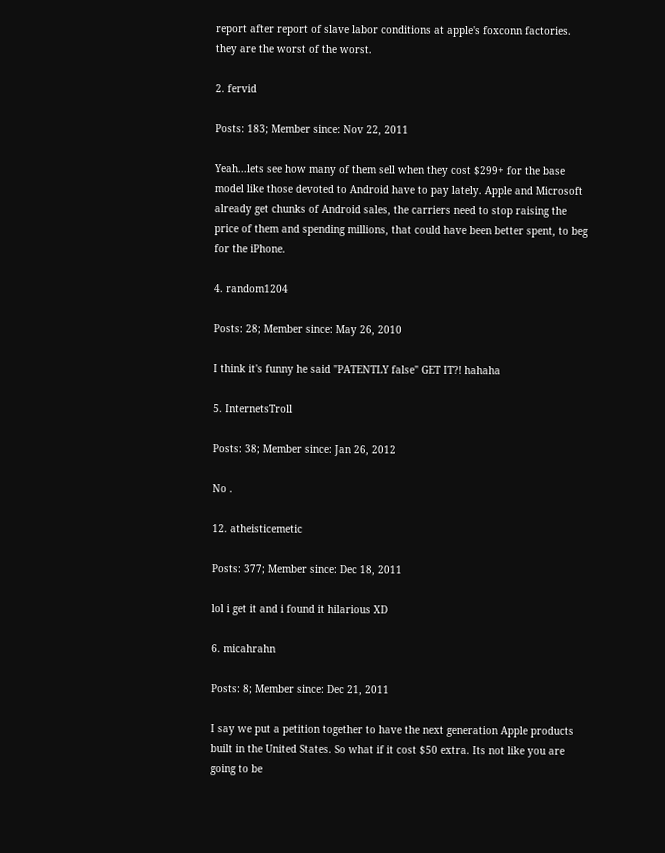report after report of slave labor conditions at apple's foxconn factories. they are the worst of the worst.

2. fervid

Posts: 183; Member since: Nov 22, 2011

Yeah...lets see how many of them sell when they cost $299+ for the base model like those devoted to Android have to pay lately. Apple and Microsoft already get chunks of Android sales, the carriers need to stop raising the price of them and spending millions, that could have been better spent, to beg for the iPhone.

4. random1204

Posts: 28; Member since: May 26, 2010

I think it's funny he said "PATENTLY false" GET IT?! hahaha

5. InternetsTroll

Posts: 38; Member since: Jan 26, 2012

No .

12. atheisticemetic

Posts: 377; Member since: Dec 18, 2011

lol i get it and i found it hilarious XD

6. micahrahn

Posts: 8; Member since: Dec 21, 2011

I say we put a petition together to have the next generation Apple products built in the United States. So what if it cost $50 extra. Its not like you are going to be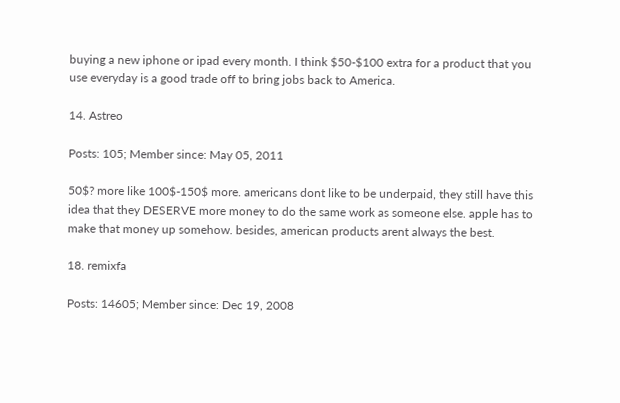buying a new iphone or ipad every month. I think $50-$100 extra for a product that you use everyday is a good trade off to bring jobs back to America.

14. Astreo

Posts: 105; Member since: May 05, 2011

50$? more like 100$-150$ more. americans dont like to be underpaid, they still have this idea that they DESERVE more money to do the same work as someone else. apple has to make that money up somehow. besides, american products arent always the best.

18. remixfa

Posts: 14605; Member since: Dec 19, 2008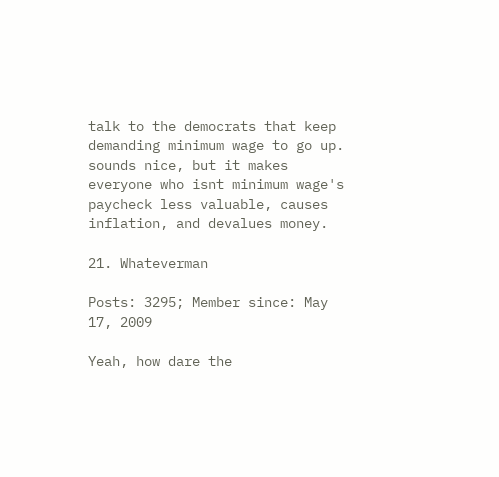talk to the democrats that keep demanding minimum wage to go up. sounds nice, but it makes everyone who isnt minimum wage's paycheck less valuable, causes inflation, and devalues money.

21. Whateverman

Posts: 3295; Member since: May 17, 2009

Yeah, how dare the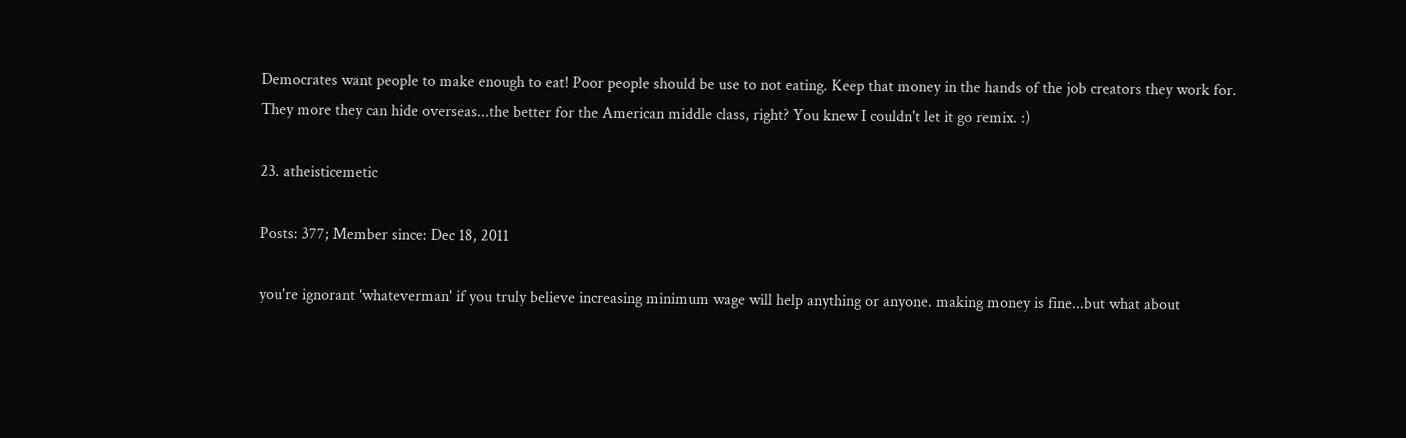Democrates want people to make enough to eat! Poor people should be use to not eating. Keep that money in the hands of the job creators they work for. They more they can hide overseas...the better for the American middle class, right? You knew I couldn't let it go remix. :)

23. atheisticemetic

Posts: 377; Member since: Dec 18, 2011

you're ignorant 'whateverman' if you truly believe increasing minimum wage will help anything or anyone. making money is fine...but what about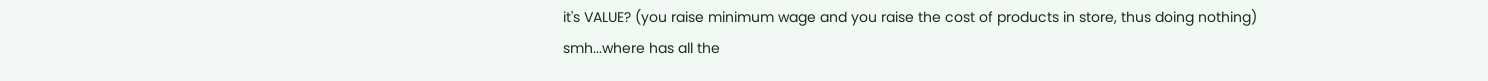it's VALUE? (you raise minimum wage and you raise the cost of products in store, thus doing nothing) smh...where has all the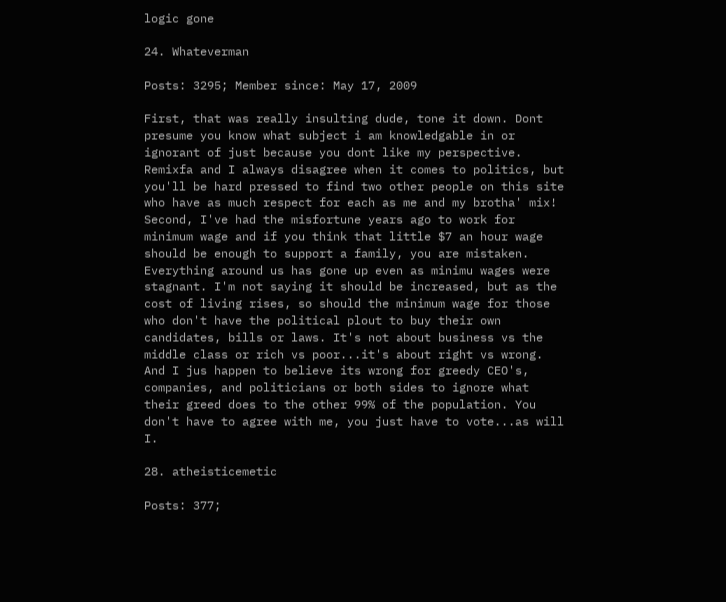logic gone

24. Whateverman

Posts: 3295; Member since: May 17, 2009

First, that was really insulting dude, tone it down. Dont presume you know what subject i am knowledgable in or ignorant of just because you dont like my perspective. Remixfa and I always disagree when it comes to politics, but you'll be hard pressed to find two other people on this site who have as much respect for each as me and my brotha' mix! Second, I've had the misfortune years ago to work for minimum wage and if you think that little $7 an hour wage should be enough to support a family, you are mistaken. Everything around us has gone up even as minimu wages were stagnant. I'm not saying it should be increased, but as the cost of living rises, so should the minimum wage for those who don't have the political plout to buy their own candidates, bills or laws. It's not about business vs the middle class or rich vs poor...it's about right vs wrong. And I jus happen to believe its wrong for greedy CEO's, companies, and politicians or both sides to ignore what their greed does to the other 99% of the population. You don't have to agree with me, you just have to vote...as will I.

28. atheisticemetic

Posts: 377;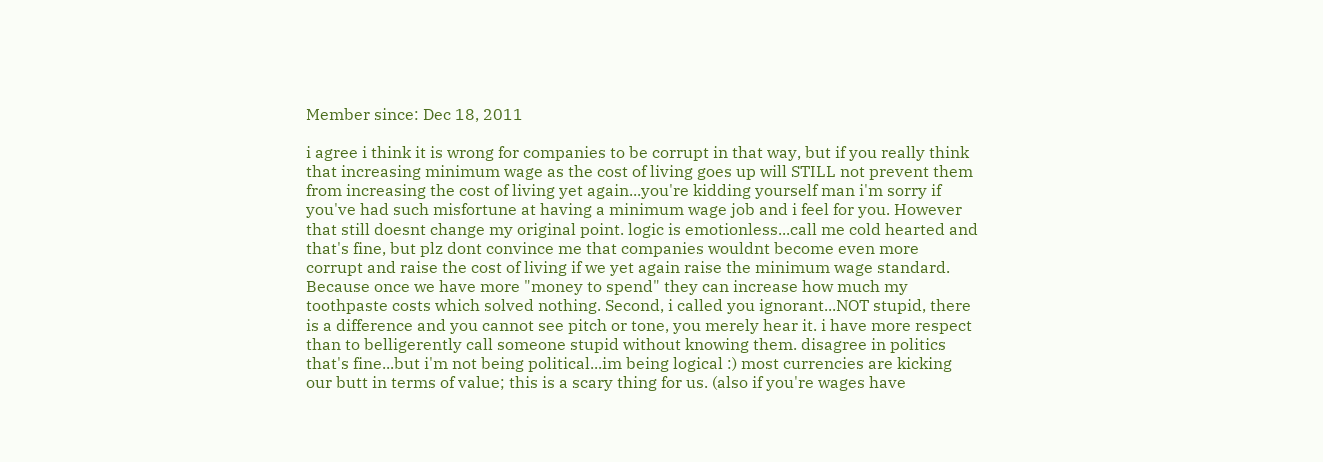Member since: Dec 18, 2011

i agree i think it is wrong for companies to be corrupt in that way, but if you really think that increasing minimum wage as the cost of living goes up will STILL not prevent them from increasing the cost of living yet again...you're kidding yourself man i'm sorry if you've had such misfortune at having a minimum wage job and i feel for you. However that still doesnt change my original point. logic is emotionless...call me cold hearted and that's fine, but plz dont convince me that companies wouldnt become even more corrupt and raise the cost of living if we yet again raise the minimum wage standard. Because once we have more "money to spend" they can increase how much my toothpaste costs which solved nothing. Second, i called you ignorant...NOT stupid, there is a difference and you cannot see pitch or tone, you merely hear it. i have more respect than to belligerently call someone stupid without knowing them. disagree in politics that's fine...but i'm not being political...im being logical :) most currencies are kicking our butt in terms of value; this is a scary thing for us. (also if you're wages have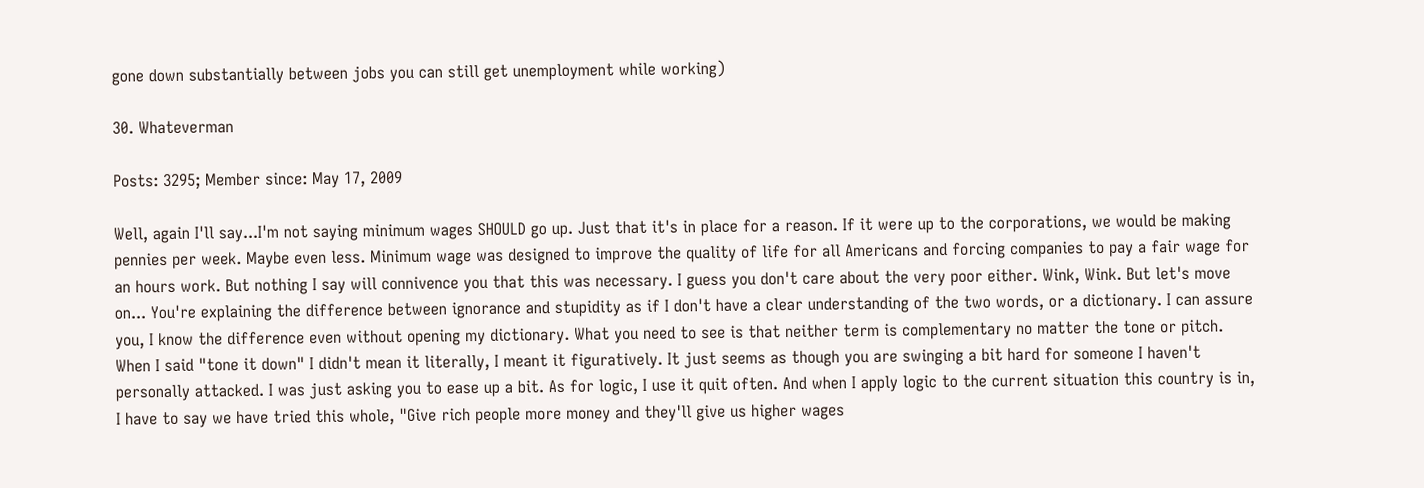gone down substantially between jobs you can still get unemployment while working)

30. Whateverman

Posts: 3295; Member since: May 17, 2009

Well, again I'll say...I'm not saying minimum wages SHOULD go up. Just that it's in place for a reason. If it were up to the corporations, we would be making pennies per week. Maybe even less. Minimum wage was designed to improve the quality of life for all Americans and forcing companies to pay a fair wage for an hours work. But nothing I say will connivence you that this was necessary. I guess you don't care about the very poor either. Wink, Wink. But let's move on... You're explaining the difference between ignorance and stupidity as if I don't have a clear understanding of the two words, or a dictionary. I can assure you, I know the difference even without opening my dictionary. What you need to see is that neither term is complementary no matter the tone or pitch. When I said "tone it down" I didn't mean it literally, I meant it figuratively. It just seems as though you are swinging a bit hard for someone I haven't personally attacked. I was just asking you to ease up a bit. As for logic, I use it quit often. And when I apply logic to the current situation this country is in, I have to say we have tried this whole, "Give rich people more money and they'll give us higher wages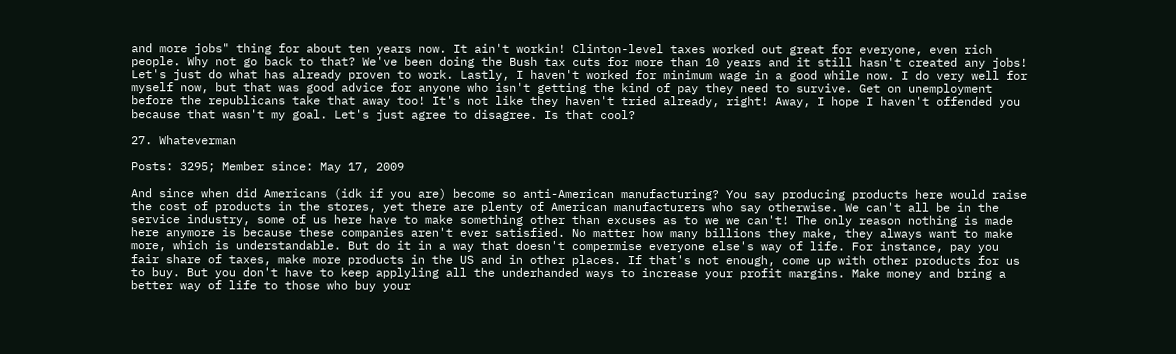and more jobs" thing for about ten years now. It ain't workin! Clinton-level taxes worked out great for everyone, even rich people. Why not go back to that? We've been doing the Bush tax cuts for more than 10 years and it still hasn't created any jobs! Let's just do what has already proven to work. Lastly, I haven't worked for minimum wage in a good while now. I do very well for myself now, but that was good advice for anyone who isn't getting the kind of pay they need to survive. Get on unemployment before the republicans take that away too! It's not like they haven't tried already, right! Away, I hope I haven't offended you because that wasn't my goal. Let's just agree to disagree. Is that cool?

27. Whateverman

Posts: 3295; Member since: May 17, 2009

And since when did Americans (idk if you are) become so anti-American manufacturing? You say producing products here would raise the cost of products in the stores, yet there are plenty of American manufacturers who say otherwise. We can't all be in the service industry, some of us here have to make something other than excuses as to we we can't! The only reason nothing is made here anymore is because these companies aren't ever satisfied. No matter how many billions they make, they always want to make more, which is understandable. But do it in a way that doesn't compermise everyone else's way of life. For instance, pay you fair share of taxes, make more products in the US and in other places. If that's not enough, come up with other products for us to buy. But you don't have to keep applyling all the underhanded ways to increase your profit margins. Make money and bring a better way of life to those who buy your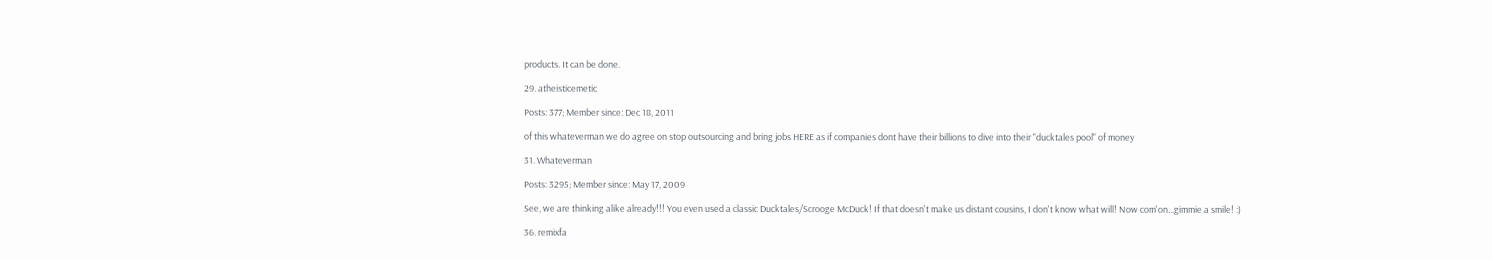products. It can be done.

29. atheisticemetic

Posts: 377; Member since: Dec 18, 2011

of this whateverman we do agree on stop outsourcing and bring jobs HERE as if companies dont have their billions to dive into their "ducktales pool" of money

31. Whateverman

Posts: 3295; Member since: May 17, 2009

See, we are thinking alike already!!! You even used a classic Ducktales/Scrooge McDuck! If that doesn't make us distant cousins, I don't know what will! Now com'on...gimmie a smile! :)

36. remixfa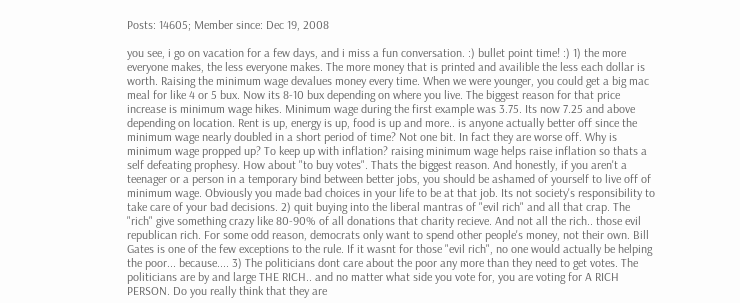Posts: 14605; Member since: Dec 19, 2008

you see, i go on vacation for a few days, and i miss a fun conversation. :) bullet point time! :) 1) the more everyone makes, the less everyone makes. The more money that is printed and availible the less each dollar is worth. Raising the minimum wage devalues money every time. When we were younger, you could get a big mac meal for like 4 or 5 bux. Now its 8-10 bux depending on where you live. The biggest reason for that price increase is minimum wage hikes. Minimum wage during the first example was 3.75. Its now 7.25 and above depending on location. Rent is up, energy is up, food is up and more.. is anyone actually better off since the minimum wage nearly doubled in a short period of time? Not one bit. In fact they are worse off. Why is minimum wage propped up? To keep up with inflation? raising minimum wage helps raise inflation so thats a self defeating prophesy. How about "to buy votes". Thats the biggest reason. And honestly, if you aren't a teenager or a person in a temporary bind between better jobs, you should be ashamed of yourself to live off of minimum wage. Obviously you made bad choices in your life to be at that job. Its not society's responsibility to take care of your bad decisions. 2) quit buying into the liberal mantras of "evil rich" and all that crap. The "rich" give something crazy like 80-90% of all donations that charity recieve. And not all the rich.. those evil republican rich. For some odd reason, democrats only want to spend other people's money, not their own. Bill Gates is one of the few exceptions to the rule. If it wasnt for those "evil rich", no one would actually be helping the poor... because.... 3) The politicians dont care about the poor any more than they need to get votes. The politicians are by and large THE RICH.. and no matter what side you vote for, you are voting for A RICH PERSON. Do you really think that they are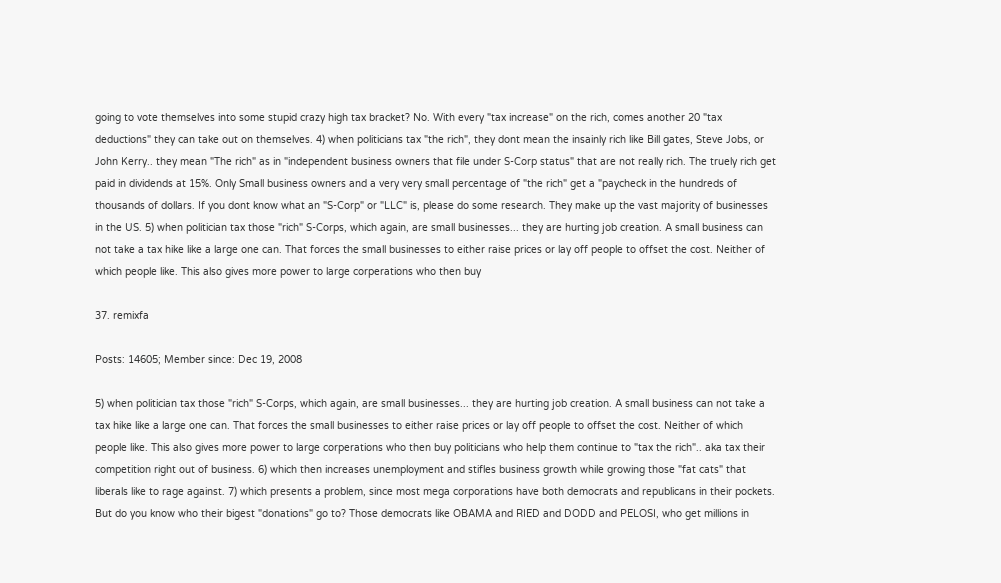going to vote themselves into some stupid crazy high tax bracket? No. With every "tax increase" on the rich, comes another 20 "tax deductions" they can take out on themselves. 4) when politicians tax "the rich", they dont mean the insainly rich like Bill gates, Steve Jobs, or John Kerry.. they mean "The rich" as in "independent business owners that file under S-Corp status" that are not really rich. The truely rich get paid in dividends at 15%. Only Small business owners and a very very small percentage of "the rich" get a "paycheck in the hundreds of thousands of dollars. If you dont know what an "S-Corp" or "LLC" is, please do some research. They make up the vast majority of businesses in the US. 5) when politician tax those "rich" S-Corps, which again, are small businesses... they are hurting job creation. A small business can not take a tax hike like a large one can. That forces the small businesses to either raise prices or lay off people to offset the cost. Neither of which people like. This also gives more power to large corperations who then buy

37. remixfa

Posts: 14605; Member since: Dec 19, 2008

5) when politician tax those "rich" S-Corps, which again, are small businesses... they are hurting job creation. A small business can not take a tax hike like a large one can. That forces the small businesses to either raise prices or lay off people to offset the cost. Neither of which people like. This also gives more power to large corperations who then buy politicians who help them continue to "tax the rich".. aka tax their competition right out of business. 6) which then increases unemployment and stifles business growth while growing those "fat cats" that liberals like to rage against. 7) which presents a problem, since most mega corporations have both democrats and republicans in their pockets. But do you know who their bigest "donations" go to? Those democrats like OBAMA and RIED and DODD and PELOSI, who get millions in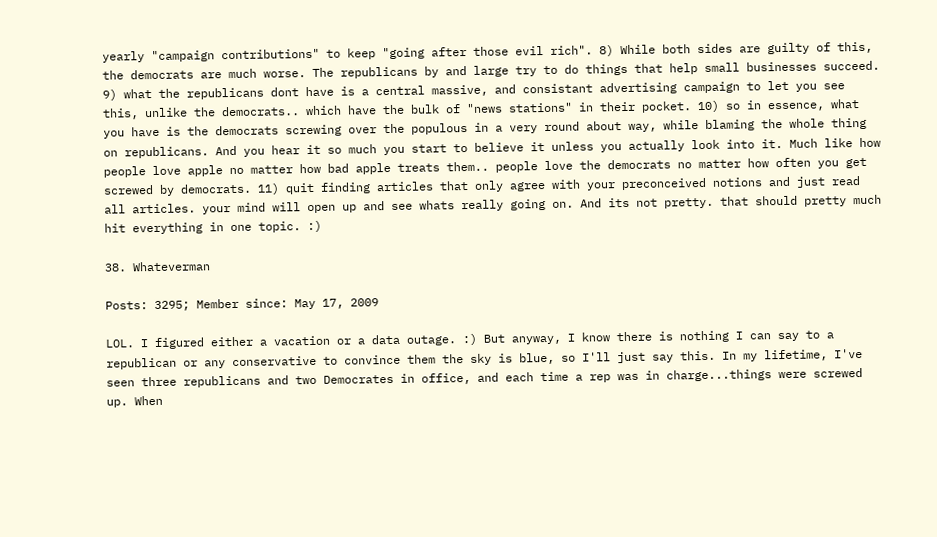yearly "campaign contributions" to keep "going after those evil rich". 8) While both sides are guilty of this, the democrats are much worse. The republicans by and large try to do things that help small businesses succeed. 9) what the republicans dont have is a central massive, and consistant advertising campaign to let you see this, unlike the democrats.. which have the bulk of "news stations" in their pocket. 10) so in essence, what you have is the democrats screwing over the populous in a very round about way, while blaming the whole thing on republicans. And you hear it so much you start to believe it unless you actually look into it. Much like how people love apple no matter how bad apple treats them.. people love the democrats no matter how often you get screwed by democrats. 11) quit finding articles that only agree with your preconceived notions and just read all articles. your mind will open up and see whats really going on. And its not pretty. that should pretty much hit everything in one topic. :)

38. Whateverman

Posts: 3295; Member since: May 17, 2009

LOL. I figured either a vacation or a data outage. :) But anyway, I know there is nothing I can say to a republican or any conservative to convince them the sky is blue, so I'll just say this. In my lifetime, I've seen three republicans and two Democrates in office, and each time a rep was in charge...things were screwed up. When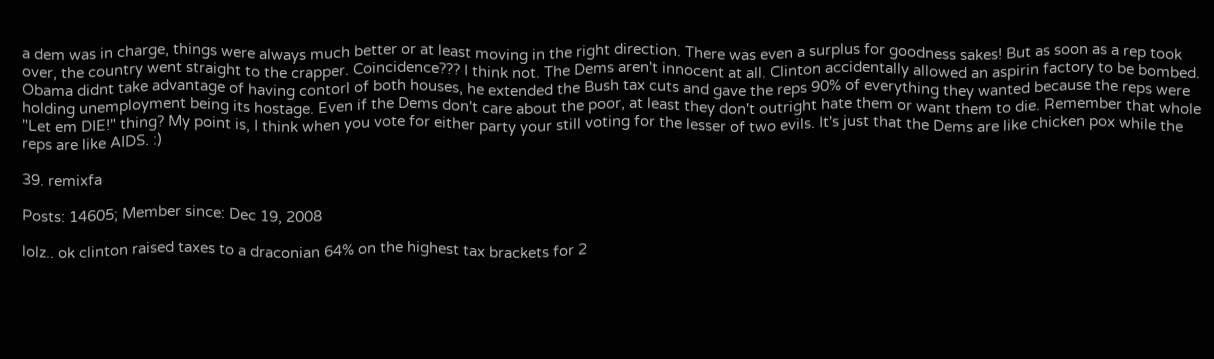a dem was in charge, things were always much better or at least moving in the right direction. There was even a surplus for goodness sakes! But as soon as a rep took over, the country went straight to the crapper. Coincidence??? I think not. The Dems aren't innocent at all. Clinton accidentally allowed an aspirin factory to be bombed. Obama didnt take advantage of having contorl of both houses, he extended the Bush tax cuts and gave the reps 90% of everything they wanted because the reps were holding unemployment being its hostage. Even if the Dems don't care about the poor, at least they don't outright hate them or want them to die. Remember that whole "Let em DIE!" thing? My point is, I think when you vote for either party your still voting for the lesser of two evils. It's just that the Dems are like chicken pox while the reps are like AIDS. :)

39. remixfa

Posts: 14605; Member since: Dec 19, 2008

lolz.. ok clinton raised taxes to a draconian 64% on the highest tax brackets for 2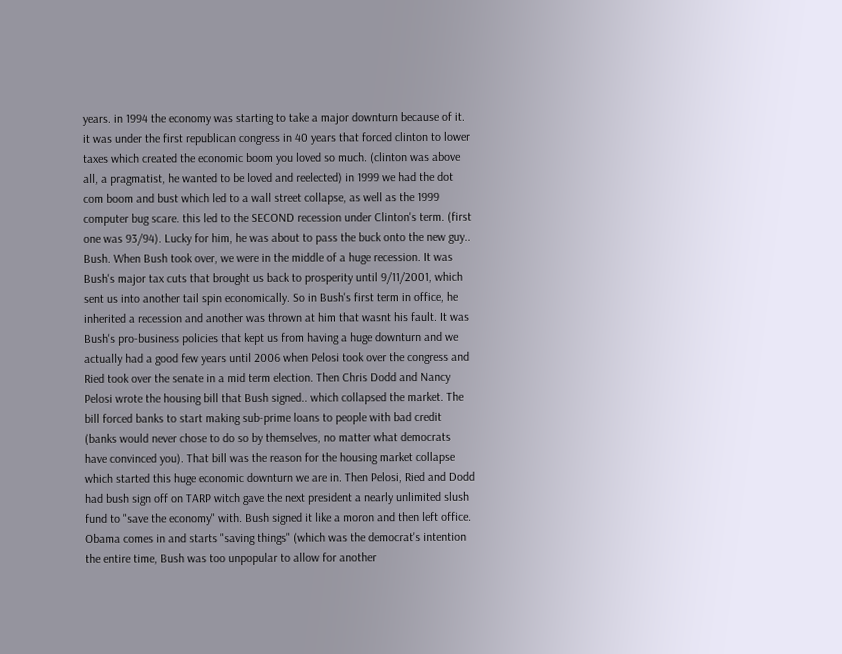years. in 1994 the economy was starting to take a major downturn because of it. it was under the first republican congress in 40 years that forced clinton to lower taxes which created the economic boom you loved so much. (clinton was above all, a pragmatist, he wanted to be loved and reelected) in 1999 we had the dot com boom and bust which led to a wall street collapse, as well as the 1999 computer bug scare. this led to the SECOND recession under Clinton's term. (first one was 93/94). Lucky for him, he was about to pass the buck onto the new guy.. Bush. When Bush took over, we were in the middle of a huge recession. It was Bush's major tax cuts that brought us back to prosperity until 9/11/2001, which sent us into another tail spin economically. So in Bush's first term in office, he inherited a recession and another was thrown at him that wasnt his fault. It was Bush's pro-business policies that kept us from having a huge downturn and we actually had a good few years until 2006 when Pelosi took over the congress and Ried took over the senate in a mid term election. Then Chris Dodd and Nancy Pelosi wrote the housing bill that Bush signed.. which collapsed the market. The bill forced banks to start making sub-prime loans to people with bad credit (banks would never chose to do so by themselves, no matter what democrats have convinced you). That bill was the reason for the housing market collapse which started this huge economic downturn we are in. Then Pelosi, Ried and Dodd had bush sign off on TARP witch gave the next president a nearly unlimited slush fund to "save the economy" with. Bush signed it like a moron and then left office. Obama comes in and starts "saving things" (which was the democrat's intention the entire time, Bush was too unpopular to allow for another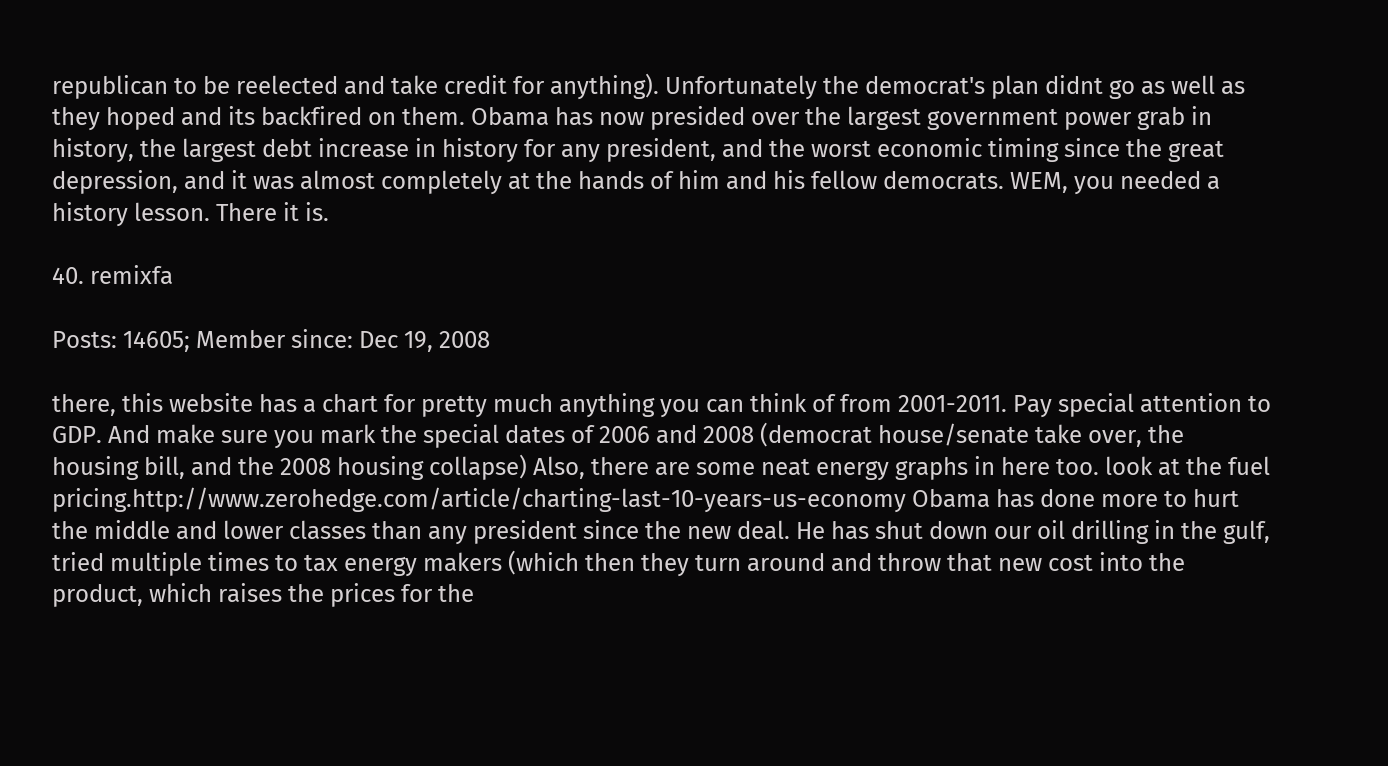republican to be reelected and take credit for anything). Unfortunately the democrat's plan didnt go as well as they hoped and its backfired on them. Obama has now presided over the largest government power grab in history, the largest debt increase in history for any president, and the worst economic timing since the great depression, and it was almost completely at the hands of him and his fellow democrats. WEM, you needed a history lesson. There it is.

40. remixfa

Posts: 14605; Member since: Dec 19, 2008

there, this website has a chart for pretty much anything you can think of from 2001-2011. Pay special attention to GDP. And make sure you mark the special dates of 2006 and 2008 (democrat house/senate take over, the housing bill, and the 2008 housing collapse) Also, there are some neat energy graphs in here too. look at the fuel pricing.http://www.zerohedge.com/article/charting-last-10-years-us-economy Obama has done more to hurt the middle and lower classes than any president since the new deal. He has shut down our oil drilling in the gulf, tried multiple times to tax energy makers (which then they turn around and throw that new cost into the product, which raises the prices for the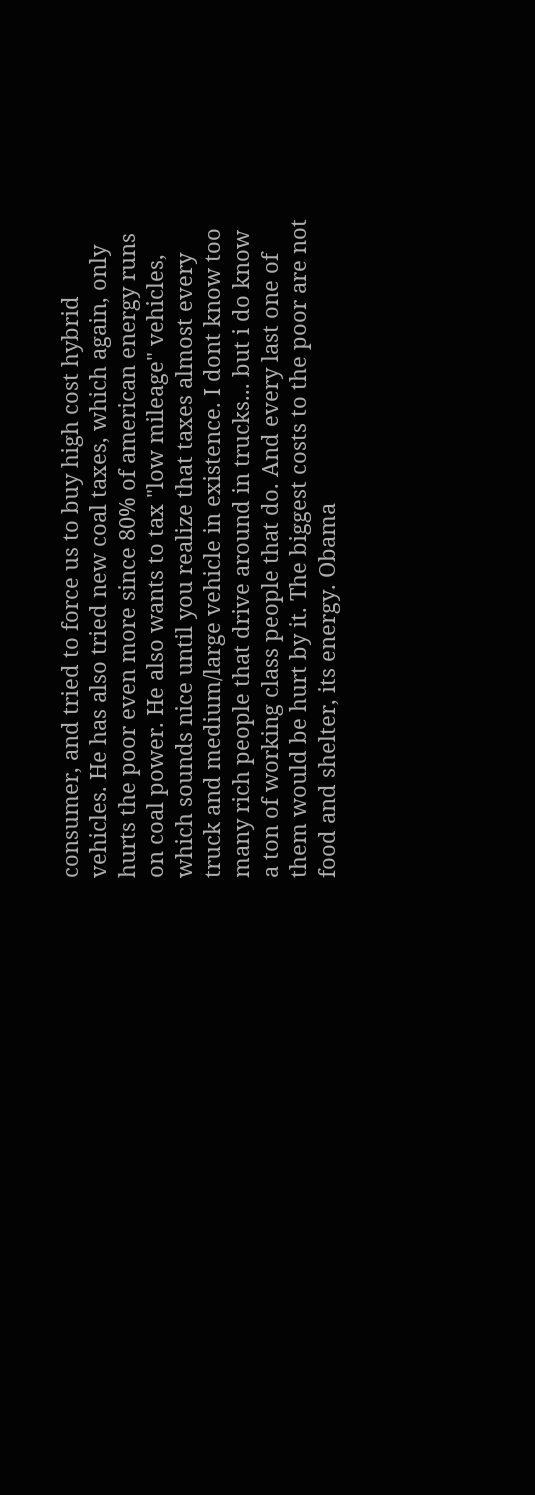consumer, and tried to force us to buy high cost hybrid vehicles. He has also tried new coal taxes, which again, only hurts the poor even more since 80% of american energy runs on coal power. He also wants to tax "low mileage" vehicles, which sounds nice until you realize that taxes almost every truck and medium/large vehicle in existence. I dont know too many rich people that drive around in trucks... but i do know a ton of working class people that do. And every last one of them would be hurt by it. The biggest costs to the poor are not food and shelter, its energy. Obama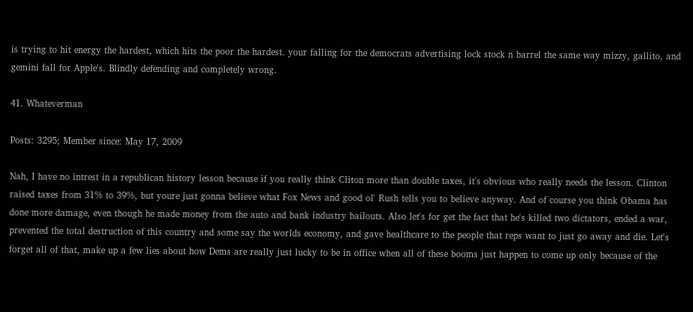is trying to hit energy the hardest, which hits the poor the hardest. your falling for the democrats advertising lock stock n barrel the same way mizzy, gallito, and gemini fall for Apple's. Blindly defending and completely wrong.

41. Whateverman

Posts: 3295; Member since: May 17, 2009

Nah, I have no intrest in a republican history lesson because if you really think Cliton more than double taxes, it's obvious who really needs the lesson. Clinton raised taxes from 31% to 39%, but youre just gonna believe what Fox News and good ol' Rush tells you to believe anyway. And of course you think Obama has done more damage, even though he made money from the auto and bank industry bailouts. Also let's for get the fact that he's killed two dictators, ended a war, prevented the total destruction of this country and some say the worlds economy, and gave healthcare to the people that reps want to just go away and die. Let's forget all of that, make up a few lies about how Dems are really just lucky to be in office when all of these booms just happen to come up only because of the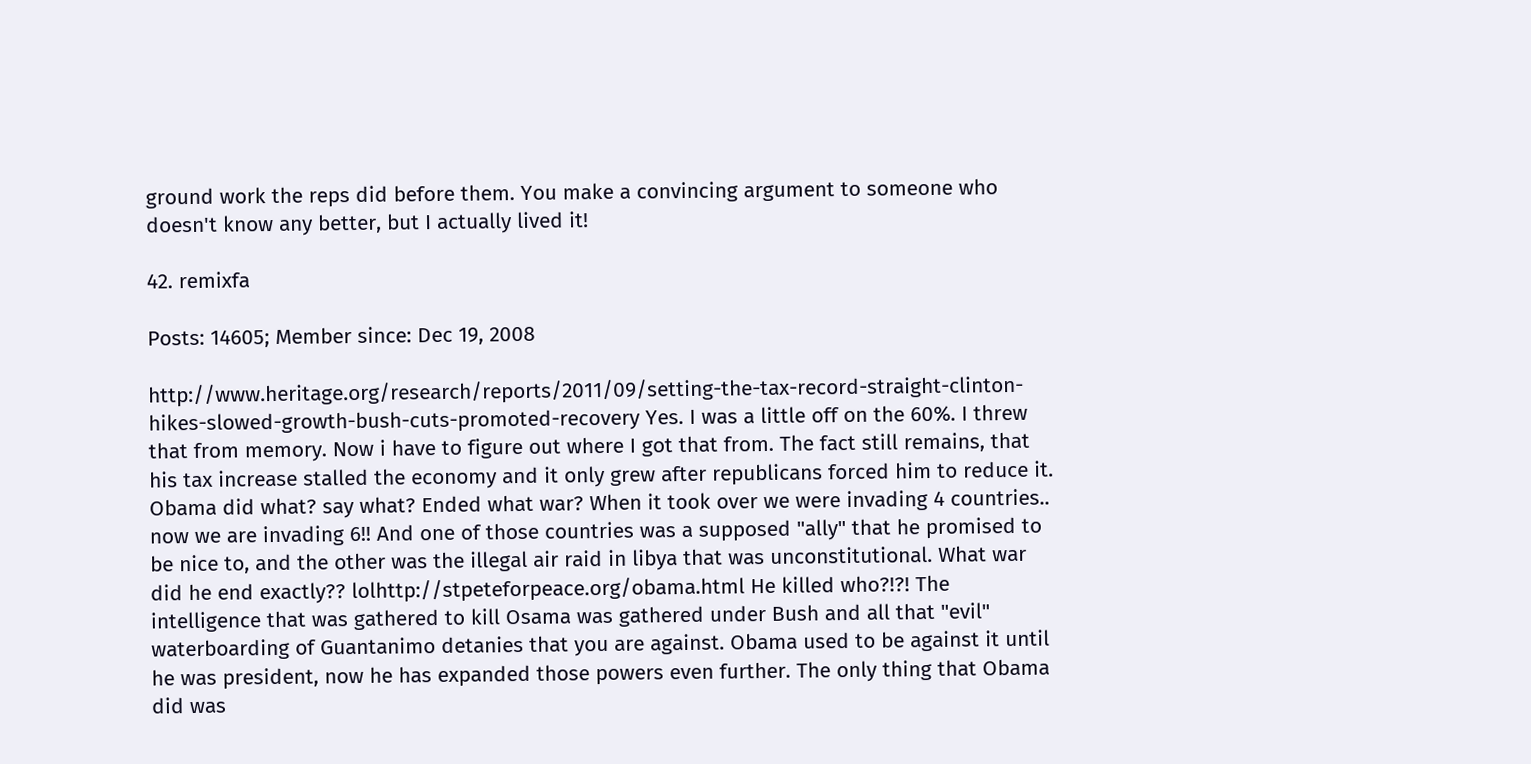ground work the reps did before them. You make a convincing argument to someone who doesn't know any better, but I actually lived it!

42. remixfa

Posts: 14605; Member since: Dec 19, 2008

http://www.heritage.org/research/reports/2011/09/setting-the-tax-record-straight-clinton-hikes-slowed-growth-bush-cuts-promoted-recovery Yes. I was a little off on the 60%. I threw that from memory. Now i have to figure out where I got that from. The fact still remains, that his tax increase stalled the economy and it only grew after republicans forced him to reduce it. Obama did what? say what? Ended what war? When it took over we were invading 4 countries.. now we are invading 6!! And one of those countries was a supposed "ally" that he promised to be nice to, and the other was the illegal air raid in libya that was unconstitutional. What war did he end exactly?? lolhttp://stpeteforpeace.org/obama.html He killed who?!?! The intelligence that was gathered to kill Osama was gathered under Bush and all that "evil" waterboarding of Guantanimo detanies that you are against. Obama used to be against it until he was president, now he has expanded those powers even further. The only thing that Obama did was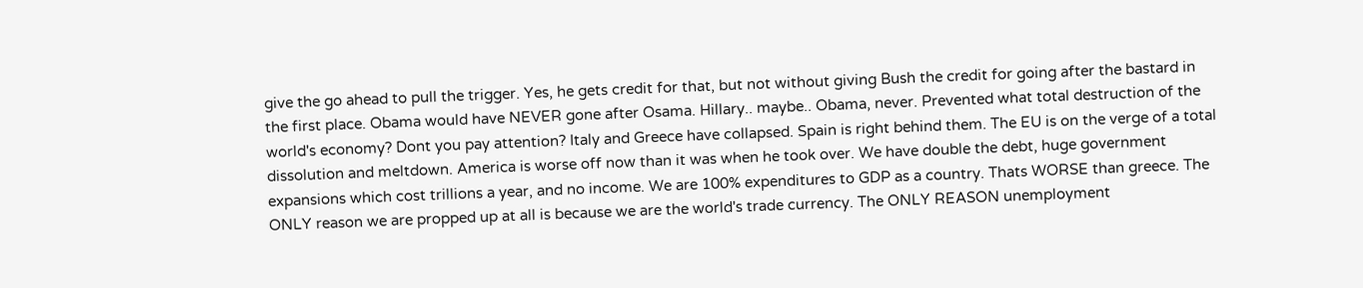give the go ahead to pull the trigger. Yes, he gets credit for that, but not without giving Bush the credit for going after the bastard in the first place. Obama would have NEVER gone after Osama. Hillary.. maybe.. Obama, never. Prevented what total destruction of the world's economy? Dont you pay attention? Italy and Greece have collapsed. Spain is right behind them. The EU is on the verge of a total dissolution and meltdown. America is worse off now than it was when he took over. We have double the debt, huge government expansions which cost trillions a year, and no income. We are 100% expenditures to GDP as a country. Thats WORSE than greece. The ONLY reason we are propped up at all is because we are the world's trade currency. The ONLY REASON unemployment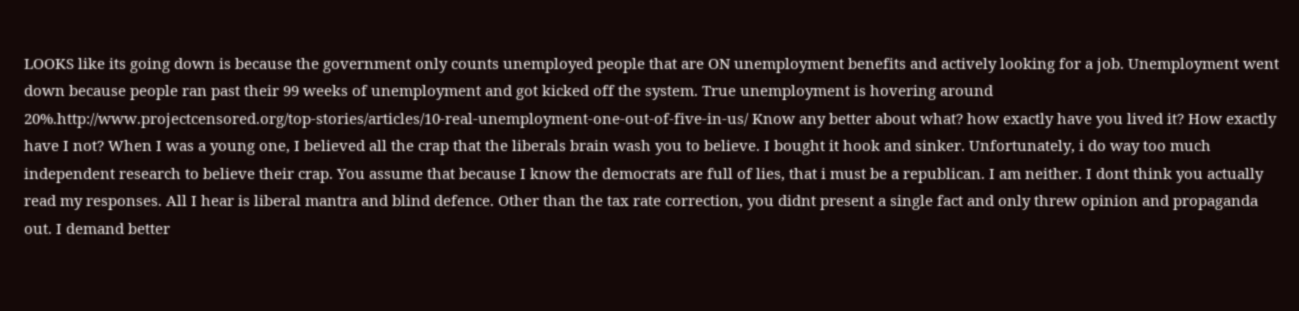LOOKS like its going down is because the government only counts unemployed people that are ON unemployment benefits and actively looking for a job. Unemployment went down because people ran past their 99 weeks of unemployment and got kicked off the system. True unemployment is hovering around 20%.http://www.projectcensored.org/top-stories/articles/10-real-unemployment-one-out-of-five-in-us/ Know any better about what? how exactly have you lived it? How exactly have I not? When I was a young one, I believed all the crap that the liberals brain wash you to believe. I bought it hook and sinker. Unfortunately, i do way too much independent research to believe their crap. You assume that because I know the democrats are full of lies, that i must be a republican. I am neither. I dont think you actually read my responses. All I hear is liberal mantra and blind defence. Other than the tax rate correction, you didnt present a single fact and only threw opinion and propaganda out. I demand better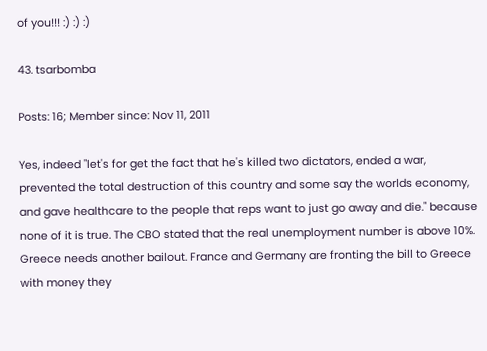of you!!! :) :) :)

43. tsarbomba

Posts: 16; Member since: Nov 11, 2011

Yes, indeed "let's for get the fact that he's killed two dictators, ended a war, prevented the total destruction of this country and some say the worlds economy, and gave healthcare to the people that reps want to just go away and die." because none of it is true. The CBO stated that the real unemployment number is above 10%. Greece needs another bailout. France and Germany are fronting the bill to Greece with money they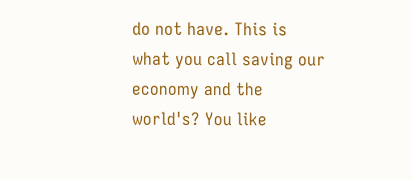do not have. This is what you call saving our economy and the world's? You like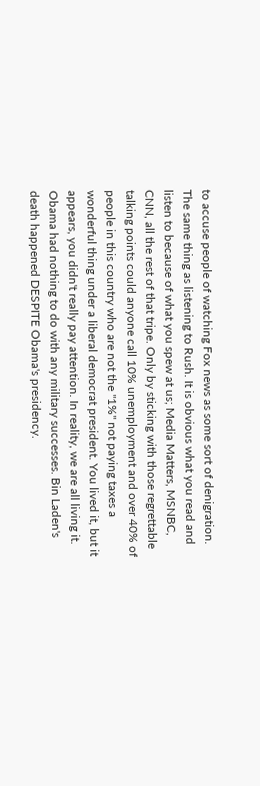to accuse people of watching Fox news as some sort of denigration. The same thing as listening to Rush. It is obvious what you read and listen to because of what you spew at us; Media Matters, MSNBC, CNN, all the rest of that tripe. Only by sticking with those regrettable talking points could anyone call 10% unemployment and over 40% of people in this country who are not the "1%" not paying taxes a wonderful thing under a liberal democrat president. You lived it, but it appears, you didn't really pay attention. In reality, we are all living it. Obama had nothing to do with any military successes. Bin Laden's death happened DESPITE Obama's presidency.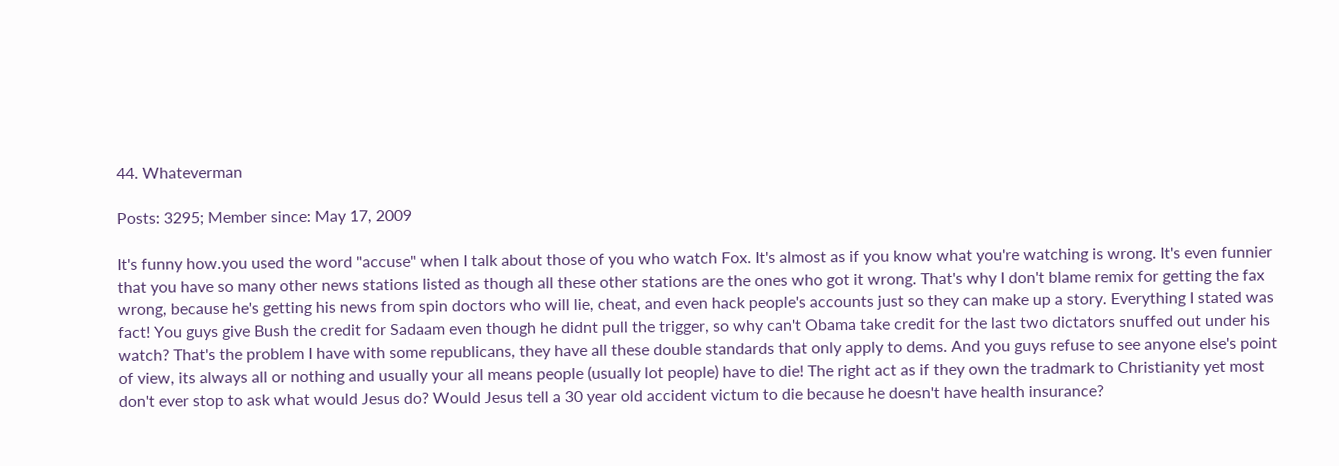44. Whateverman

Posts: 3295; Member since: May 17, 2009

It's funny how.you used the word "accuse" when I talk about those of you who watch Fox. It's almost as if you know what you're watching is wrong. It's even funnier that you have so many other news stations listed as though all these other stations are the ones who got it wrong. That's why I don't blame remix for getting the fax wrong, because he's getting his news from spin doctors who will lie, cheat, and even hack people's accounts just so they can make up a story. Everything I stated was fact! You guys give Bush the credit for Sadaam even though he didnt pull the trigger, so why can't Obama take credit for the last two dictators snuffed out under his watch? That's the problem I have with some republicans, they have all these double standards that only apply to dems. And you guys refuse to see anyone else's point of view, its always all or nothing and usually your all means people (usually lot people) have to die! The right act as if they own the tradmark to Christianity yet most don't ever stop to ask what would Jesus do? Would Jesus tell a 30 year old accident victum to die because he doesn't have health insurance?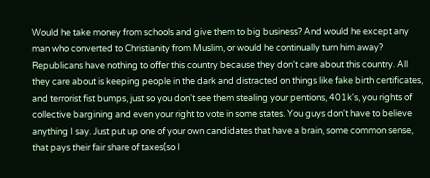Would he take money from schools and give them to big business? And would he except any man who converted to Christianity from Muslim, or would he continually turn him away? Republicans have nothing to offer this country because they don't care about this country. All they care about is keeping people in the dark and distracted on things like fake birth certificates, and terrorist fist bumps, just so you don't see them stealing your pentions, 401k's, you rights of collective bargining and even your right to vote in some states. You guys don't have to believe anything I say. Just put up one of your own candidates that have a brain, some common sense, that pays their fair share of taxes(so I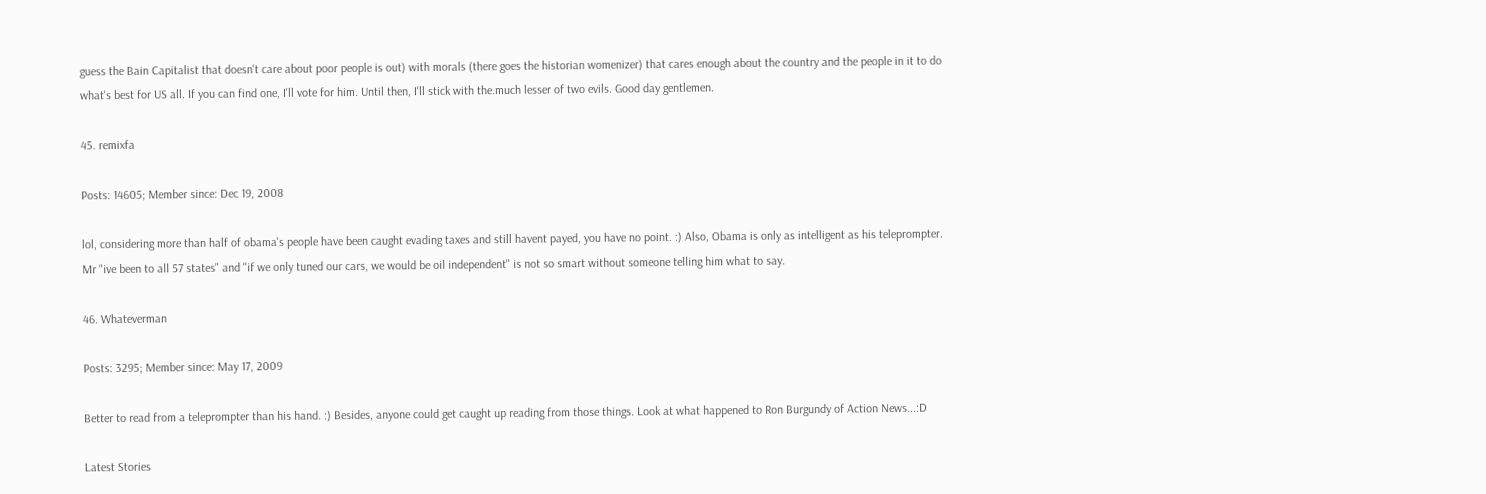guess the Bain Capitalist that doesn't care about poor people is out) with morals (there goes the historian womenizer) that cares enough about the country and the people in it to do what's best for US all. If you can find one, I'll vote for him. Until then, I'll stick with the.much lesser of two evils. Good day gentlemen.

45. remixfa

Posts: 14605; Member since: Dec 19, 2008

lol, considering more than half of obama's people have been caught evading taxes and still havent payed, you have no point. :) Also, Obama is only as intelligent as his teleprompter. Mr "ive been to all 57 states" and "if we only tuned our cars, we would be oil independent" is not so smart without someone telling him what to say.

46. Whateverman

Posts: 3295; Member since: May 17, 2009

Better to read from a teleprompter than his hand. :) Besides, anyone could get caught up reading from those things. Look at what happened to Ron Burgundy of Action News...:D

Latest Stories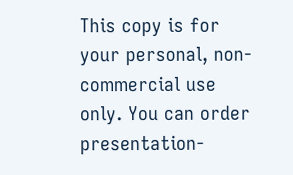This copy is for your personal, non-commercial use only. You can order presentation-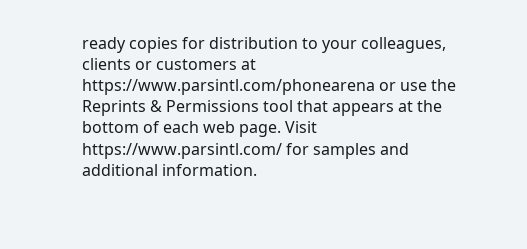ready copies for distribution to your colleagues, clients or customers at https://www.parsintl.com/phonearena or use the Reprints & Permissions tool that appears at the bottom of each web page. Visit https://www.parsintl.com/ for samples and additional information.